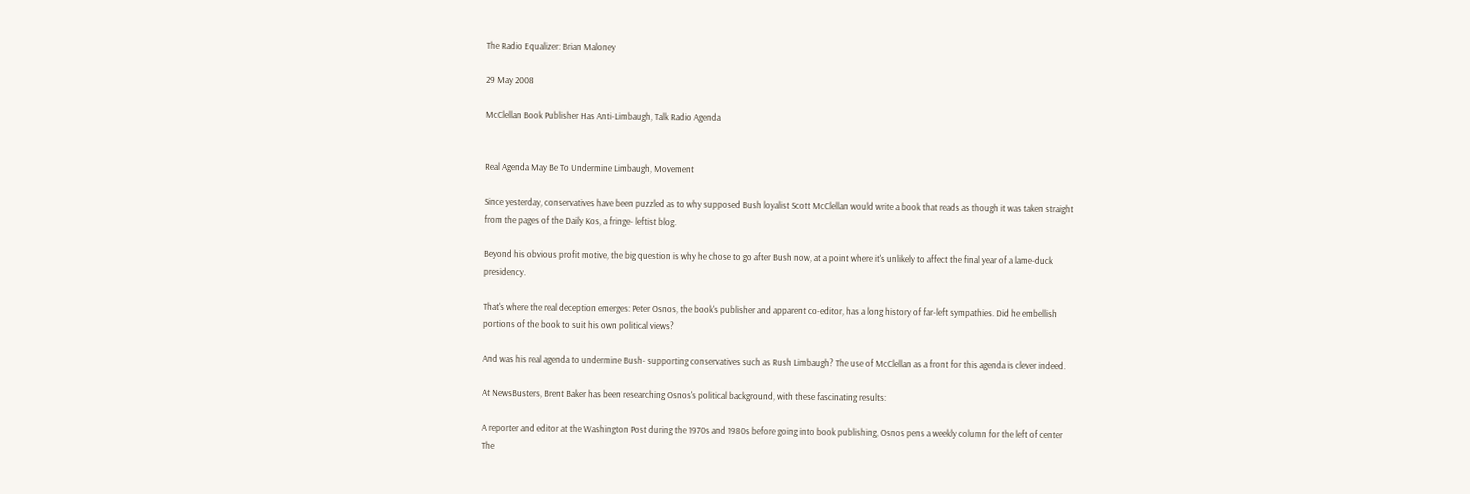The Radio Equalizer: Brian Maloney

29 May 2008

McClellan Book Publisher Has Anti-Limbaugh, Talk Radio Agenda


Real Agenda May Be To Undermine Limbaugh, Movement

Since yesterday, conservatives have been puzzled as to why supposed Bush loyalist Scott McClellan would write a book that reads as though it was taken straight from the pages of the Daily Kos, a fringe- leftist blog.

Beyond his obvious profit motive, the big question is why he chose to go after Bush now, at a point where it's unlikely to affect the final year of a lame-duck presidency.

That's where the real deception emerges: Peter Osnos, the book's publisher and apparent co-editor, has a long history of far-left sympathies. Did he embellish portions of the book to suit his own political views?

And was his real agenda to undermine Bush- supporting conservatives such as Rush Limbaugh? The use of McClellan as a front for this agenda is clever indeed.

At NewsBusters, Brent Baker has been researching Osnos's political background, with these fascinating results:

A reporter and editor at the Washington Post during the 1970s and 1980s before going into book publishing, Osnos pens a weekly column for the left of center The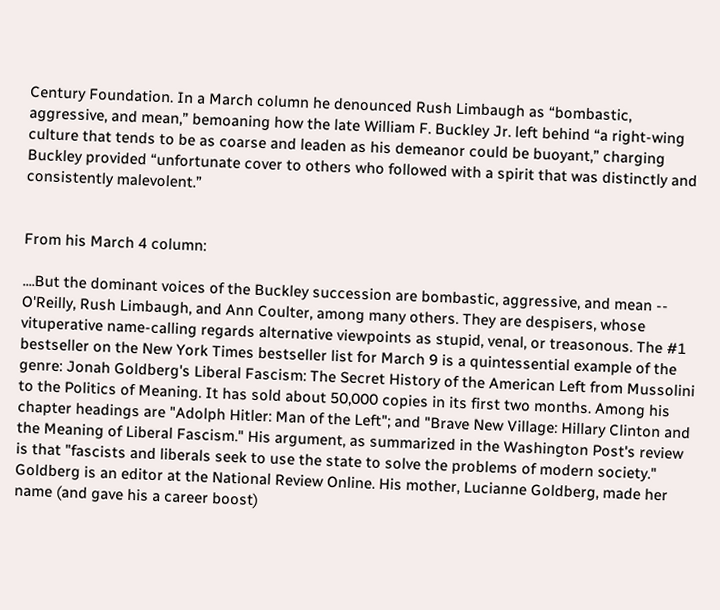Century Foundation. In a March column he denounced Rush Limbaugh as “bombastic, aggressive, and mean,” bemoaning how the late William F. Buckley Jr. left behind “a right-wing culture that tends to be as coarse and leaden as his demeanor could be buoyant,” charging Buckley provided “unfortunate cover to others who followed with a spirit that was distinctly and consistently malevolent.”


From his March 4 column:

....But the dominant voices of the Buckley succession are bombastic, aggressive, and mean -- O'Reilly, Rush Limbaugh, and Ann Coulter, among many others. They are despisers, whose vituperative name-calling regards alternative viewpoints as stupid, venal, or treasonous. The #1 bestseller on the New York Times bestseller list for March 9 is a quintessential example of the genre: Jonah Goldberg's Liberal Fascism: The Secret History of the American Left from Mussolini to the Politics of Meaning. It has sold about 50,000 copies in its first two months. Among his chapter headings are "Adolph Hitler: Man of the Left"; and "Brave New Village: Hillary Clinton and the Meaning of Liberal Fascism." His argument, as summarized in the Washington Post's review is that "fascists and liberals seek to use the state to solve the problems of modern society." Goldberg is an editor at the National Review Online. His mother, Lucianne Goldberg, made her name (and gave his a career boost)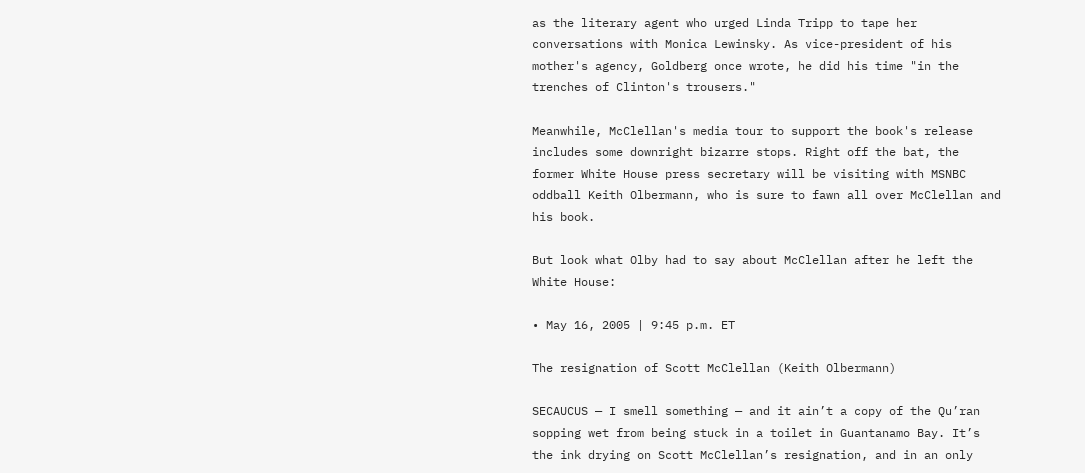as the literary agent who urged Linda Tripp to tape her conversations with Monica Lewinsky. As vice-president of his mother's agency, Goldberg once wrote, he did his time "in the trenches of Clinton's trousers."

Meanwhile, McClellan's media tour to support the book's release includes some downright bizarre stops. Right off the bat, the former White House press secretary will be visiting with MSNBC oddball Keith Olbermann, who is sure to fawn all over McClellan and his book.

But look what Olby had to say about McClellan after he left the White House:

• May 16, 2005 | 9:45 p.m. ET

The resignation of Scott McClellan (Keith Olbermann)

SECAUCUS — I smell something — and it ain’t a copy of the Qu’ran sopping wet from being stuck in a toilet in Guantanamo Bay. It’s the ink drying on Scott McClellan’s resignation, and in an only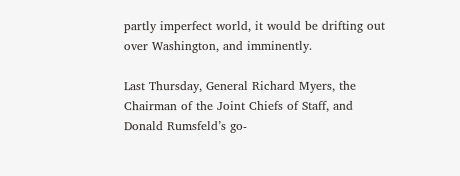partly imperfect world, it would be drifting out over Washington, and imminently.

Last Thursday, General Richard Myers, the Chairman of the Joint Chiefs of Staff, and Donald Rumsfeld’s go-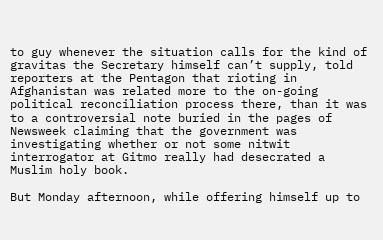to guy whenever the situation calls for the kind of gravitas the Secretary himself can’t supply, told reporters at the Pentagon that rioting in Afghanistan was related more to the on-going political reconciliation process there, than it was to a controversial note buried in the pages of Newsweek claiming that the government was investigating whether or not some nitwit interrogator at Gitmo really had desecrated a Muslim holy book.

But Monday afternoon, while offering himself up to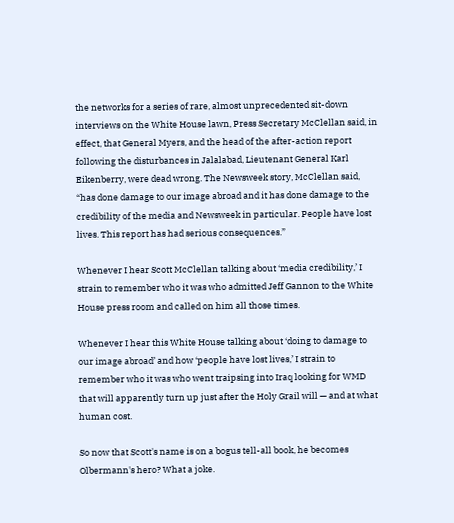the networks for a series of rare, almost unprecedented sit-down interviews on the White House lawn, Press Secretary McClellan said, in effect, that General Myers, and the head of the after-action report following the disturbances in Jalalabad, Lieutenant General Karl Eikenberry, were dead wrong. The Newsweek story, McClellan said, “has done damage to our image abroad and it has done damage to the credibility of the media and Newsweek in particular. People have lost lives. This report has had serious consequences.”

Whenever I hear Scott McClellan talking about ‘media credibility,’ I strain to remember who it was who admitted Jeff Gannon to the White House press room and called on him all those times.

Whenever I hear this White House talking about ‘doing to damage to our image abroad’ and how ‘people have lost lives,’ I strain to remember who it was who went traipsing into Iraq looking for WMD that will apparently turn up just after the Holy Grail will — and at what human cost.

So now that Scott's name is on a bogus tell-all book, he becomes Olbermann's hero? What a joke.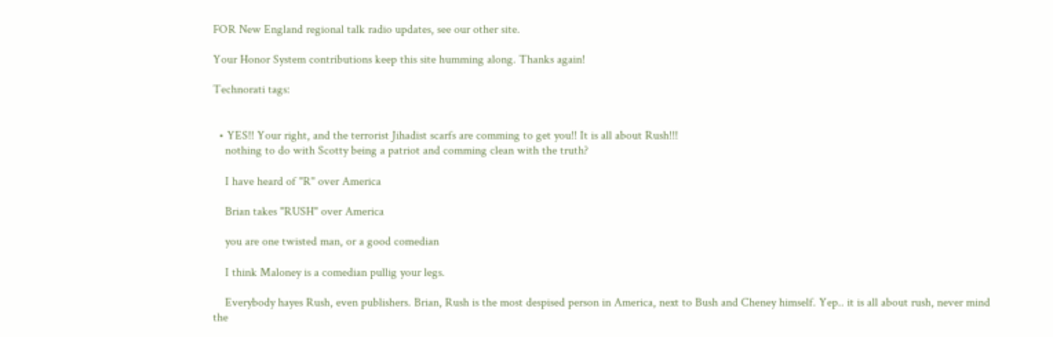FOR New England regional talk radio updates, see our other site.

Your Honor System contributions keep this site humming along. Thanks again!

Technorati tags:


  • YES!! Your right, and the terrorist Jihadist scarfs are comming to get you!! It is all about Rush!!!
    nothing to do with Scotty being a patriot and comming clean with the truth?

    I have heard of "R" over America

    Brian takes "RUSH" over America

    you are one twisted man, or a good comedian

    I think Maloney is a comedian pullig your legs.

    Everybody hayes Rush, even publishers. Brian, Rush is the most despised person in America, next to Bush and Cheney himself. Yep.. it is all about rush, never mind the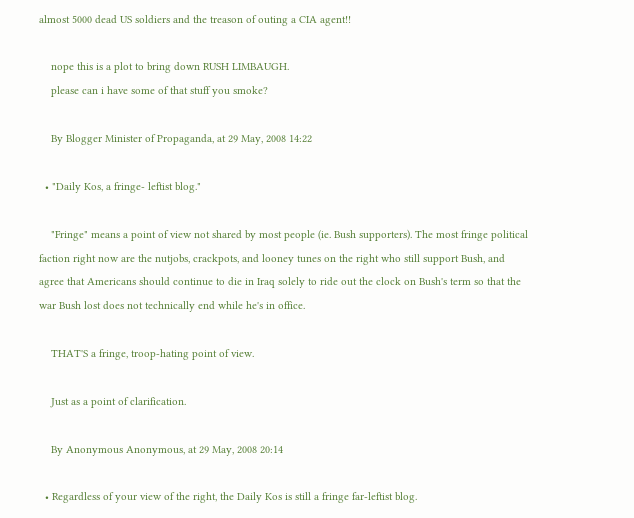almost 5000 dead US soldiers and the treason of outing a CIA agent!!

    nope this is a plot to bring down RUSH LIMBAUGH.
    please can i have some of that stuff you smoke?

    By Blogger Minister of Propaganda, at 29 May, 2008 14:22

  • "Daily Kos, a fringe- leftist blog."

    "Fringe" means a point of view not shared by most people (ie. Bush supporters). The most fringe political faction right now are the nutjobs, crackpots, and looney tunes on the right who still support Bush, and agree that Americans should continue to die in Iraq solely to ride out the clock on Bush's term so that the war Bush lost does not technically end while he's in office.

    THAT'S a fringe, troop-hating point of view.

    Just as a point of clarification.

    By Anonymous Anonymous, at 29 May, 2008 20:14

  • Regardless of your view of the right, the Daily Kos is still a fringe far-leftist blog.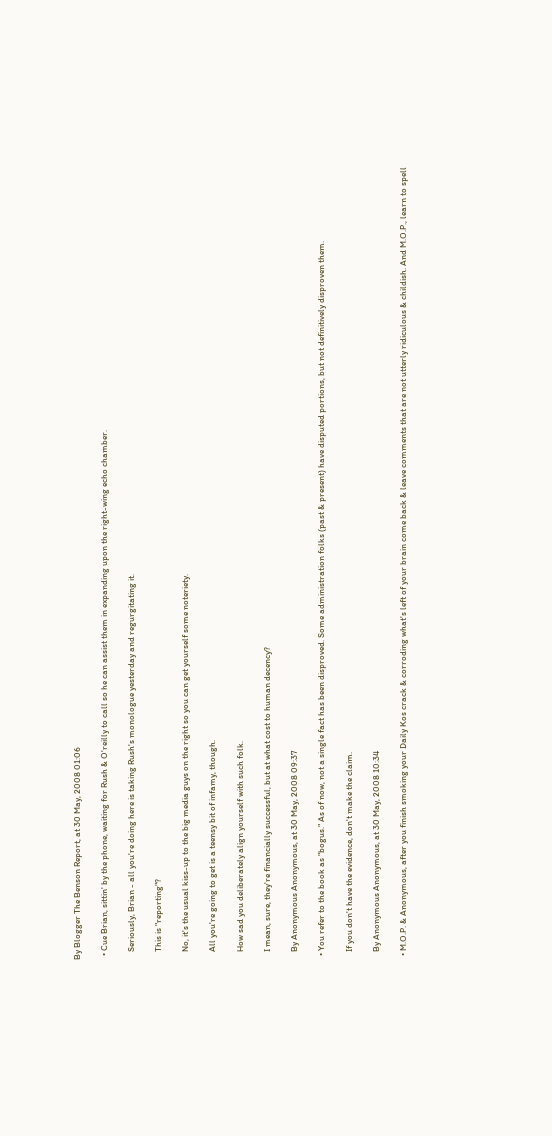By Blogger The Benson Report, at 30 May, 2008 01:06

  • Cue Brian, sittin' by the phone, waiting for Rush & O'reilly to call so he can assist them in expanding upon the right-wing echo chamber.

    Seriously, Brian - all you're doing here is taking Rush's monologue yesterday and regurgitating it.

    This is "reporting"?

    No, it's the usual kiss-up to the big media guys on the right so you can get yourself some noteriety.

    All you're going to get is a teensy bit of infamy, though.

    How sad you deliberately align yourself with such folk.

    I mean, sure, they're financially successful, but at what cost to human decency?

    By Anonymous Anonymous, at 30 May, 2008 09:37

  • You refer to the book as "bogus." As of now, not a single fact has been disproved. Some administration folks (past & present) have disputed portions, but not definitively disproven them.

    If you don't have the evidence, don't make the claim.

    By Anonymous Anonymous, at 30 May, 2008 10:34

  • M.O.P. & Anonymous, after you finish smoking your Daily Kos crack & corroding what's left of your brain come back & leave comments that are not utterly ridiculous & childish. And M.O.P., learn to spell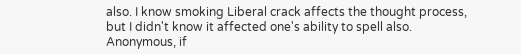also. I know smoking Liberal crack affects the thought process, but I didn't know it affected one's ability to spell also. Anonymous, if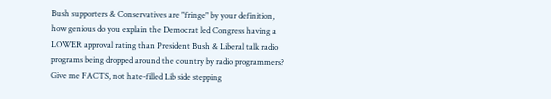Bush supporters & Conservatives are "fringe" by your definition, how genious do you explain the Democrat led Congress having a LOWER approval rating than President Bush & Liberal talk radio programs being dropped around the country by radio programmers? Give me FACTS, not hate-filled Lib side stepping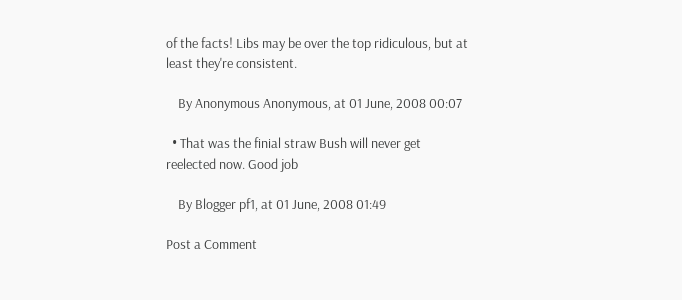of the facts! Libs may be over the top ridiculous, but at least they're consistent.

    By Anonymous Anonymous, at 01 June, 2008 00:07

  • That was the finial straw Bush will never get reelected now. Good job

    By Blogger pf1, at 01 June, 2008 01:49

Post a Comment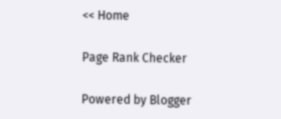<< Home

Page Rank Checker

Powered by Blogger